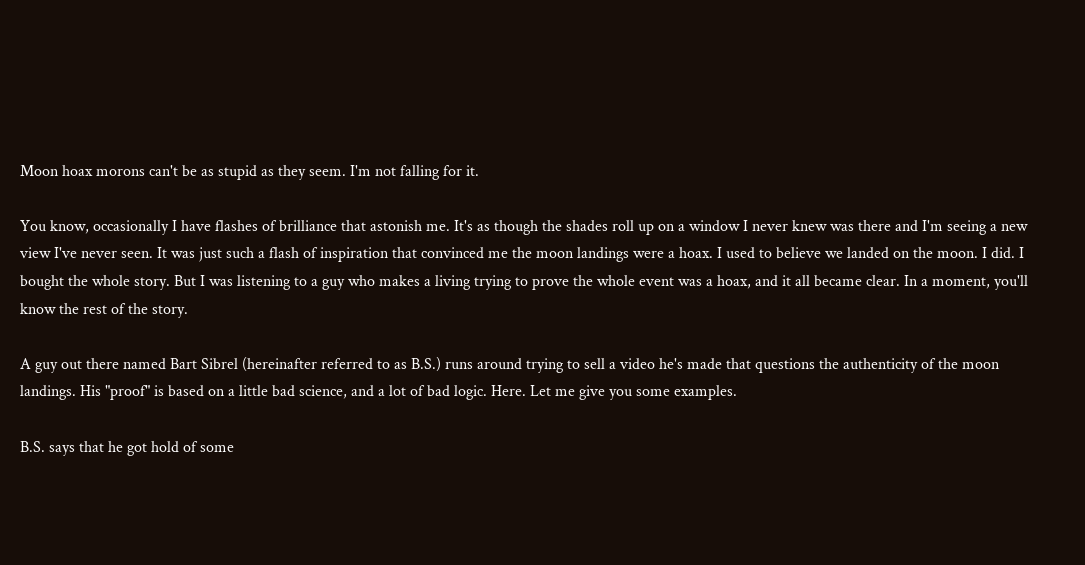Moon hoax morons can't be as stupid as they seem. I'm not falling for it.

You know, occasionally I have flashes of brilliance that astonish me. It's as though the shades roll up on a window I never knew was there and I'm seeing a new view I've never seen. It was just such a flash of inspiration that convinced me the moon landings were a hoax. I used to believe we landed on the moon. I did. I bought the whole story. But I was listening to a guy who makes a living trying to prove the whole event was a hoax, and it all became clear. In a moment, you'll know the rest of the story.

A guy out there named Bart Sibrel (hereinafter referred to as B.S.) runs around trying to sell a video he's made that questions the authenticity of the moon landings. His "proof" is based on a little bad science, and a lot of bad logic. Here. Let me give you some examples.

B.S. says that he got hold of some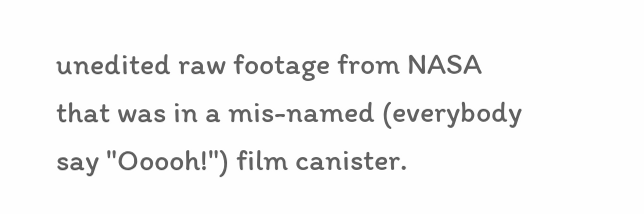unedited raw footage from NASA that was in a mis-named (everybody say "Ooooh!") film canister.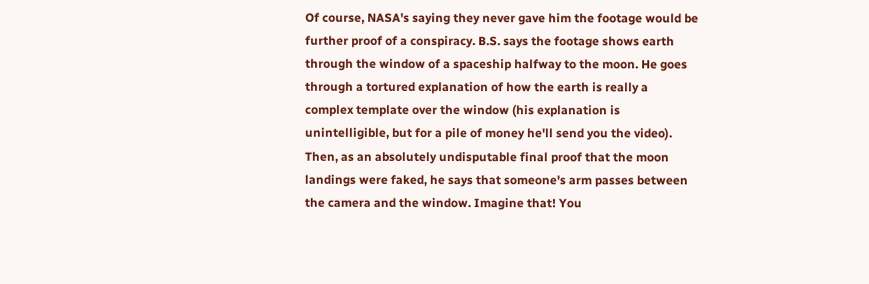Of course, NASA's saying they never gave him the footage would be further proof of a conspiracy. B.S. says the footage shows earth through the window of a spaceship halfway to the moon. He goes through a tortured explanation of how the earth is really a complex template over the window (his explanation is unintelligible, but for a pile of money he'll send you the video). Then, as an absolutely undisputable final proof that the moon landings were faked, he says that someone's arm passes between the camera and the window. Imagine that! You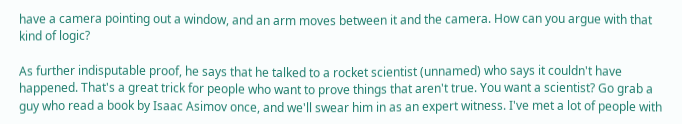have a camera pointing out a window, and an arm moves between it and the camera. How can you argue with that kind of logic?

As further indisputable proof, he says that he talked to a rocket scientist (unnamed) who says it couldn't have happened. That's a great trick for people who want to prove things that aren't true. You want a scientist? Go grab a guy who read a book by Isaac Asimov once, and we'll swear him in as an expert witness. I've met a lot of people with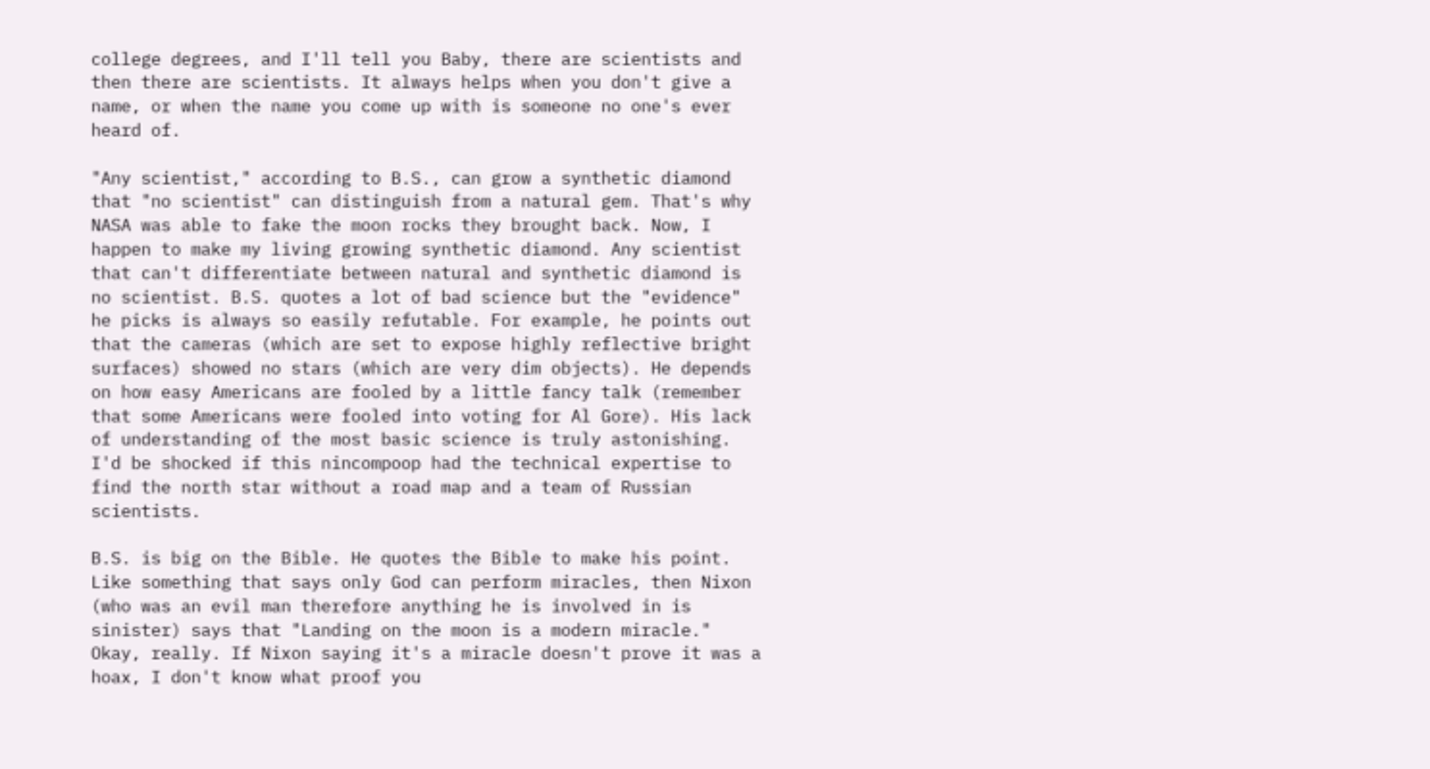college degrees, and I'll tell you Baby, there are scientists and then there are scientists. It always helps when you don't give a name, or when the name you come up with is someone no one's ever heard of.

"Any scientist," according to B.S., can grow a synthetic diamond that "no scientist" can distinguish from a natural gem. That's why NASA was able to fake the moon rocks they brought back. Now, I happen to make my living growing synthetic diamond. Any scientist that can't differentiate between natural and synthetic diamond is no scientist. B.S. quotes a lot of bad science but the "evidence" he picks is always so easily refutable. For example, he points out that the cameras (which are set to expose highly reflective bright surfaces) showed no stars (which are very dim objects). He depends on how easy Americans are fooled by a little fancy talk (remember that some Americans were fooled into voting for Al Gore). His lack of understanding of the most basic science is truly astonishing. I'd be shocked if this nincompoop had the technical expertise to find the north star without a road map and a team of Russian scientists.

B.S. is big on the Bible. He quotes the Bible to make his point. Like something that says only God can perform miracles, then Nixon (who was an evil man therefore anything he is involved in is sinister) says that "Landing on the moon is a modern miracle." Okay, really. If Nixon saying it's a miracle doesn't prove it was a hoax, I don't know what proof you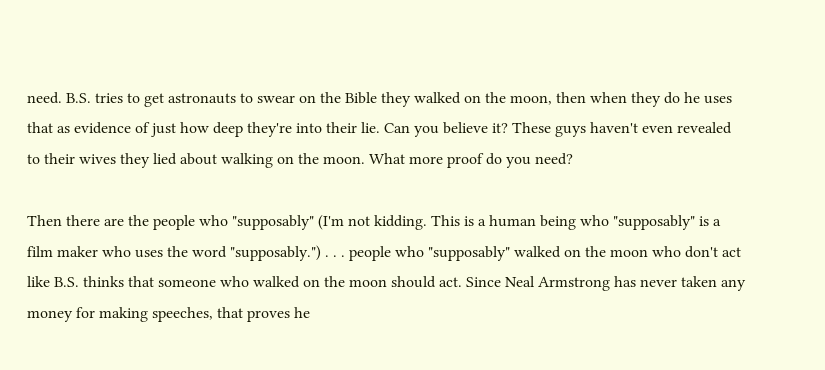need. B.S. tries to get astronauts to swear on the Bible they walked on the moon, then when they do he uses that as evidence of just how deep they're into their lie. Can you believe it? These guys haven't even revealed to their wives they lied about walking on the moon. What more proof do you need?

Then there are the people who "supposably" (I'm not kidding. This is a human being who "supposably" is a film maker who uses the word "supposably.") . . . people who "supposably" walked on the moon who don't act like B.S. thinks that someone who walked on the moon should act. Since Neal Armstrong has never taken any money for making speeches, that proves he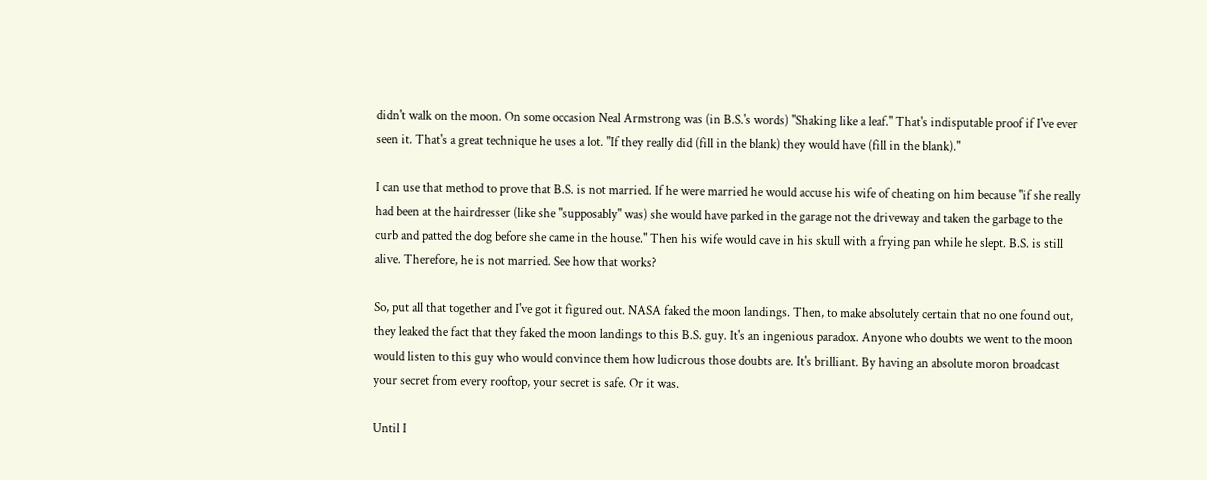didn't walk on the moon. On some occasion Neal Armstrong was (in B.S.'s words) "Shaking like a leaf." That's indisputable proof if I've ever seen it. That's a great technique he uses a lot. "If they really did (fill in the blank) they would have (fill in the blank)."

I can use that method to prove that B.S. is not married. If he were married he would accuse his wife of cheating on him because "if she really had been at the hairdresser (like she "supposably" was) she would have parked in the garage not the driveway and taken the garbage to the curb and patted the dog before she came in the house." Then his wife would cave in his skull with a frying pan while he slept. B.S. is still alive. Therefore, he is not married. See how that works?

So, put all that together and I've got it figured out. NASA faked the moon landings. Then, to make absolutely certain that no one found out, they leaked the fact that they faked the moon landings to this B.S. guy. It's an ingenious paradox. Anyone who doubts we went to the moon would listen to this guy who would convince them how ludicrous those doubts are. It's brilliant. By having an absolute moron broadcast your secret from every rooftop, your secret is safe. Or it was.

Until I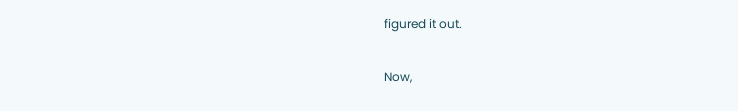figured it out.

Now,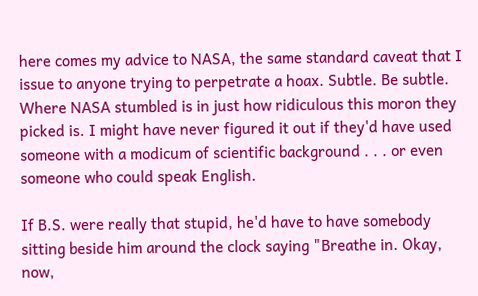here comes my advice to NASA, the same standard caveat that I issue to anyone trying to perpetrate a hoax. Subtle. Be subtle. Where NASA stumbled is in just how ridiculous this moron they picked is. I might have never figured it out if they'd have used someone with a modicum of scientific background . . . or even someone who could speak English.

If B.S. were really that stupid, he'd have to have somebody sitting beside him around the clock saying "Breathe in. Okay, now,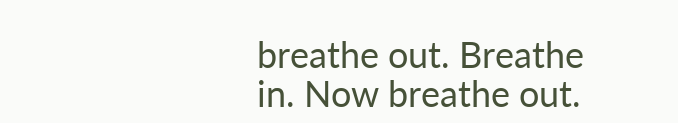breathe out. Breathe in. Now breathe out.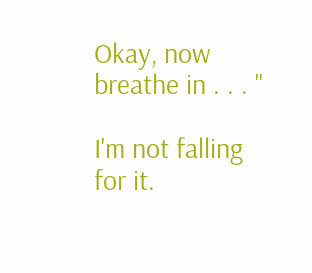Okay, now breathe in . . . "

I'm not falling for it.